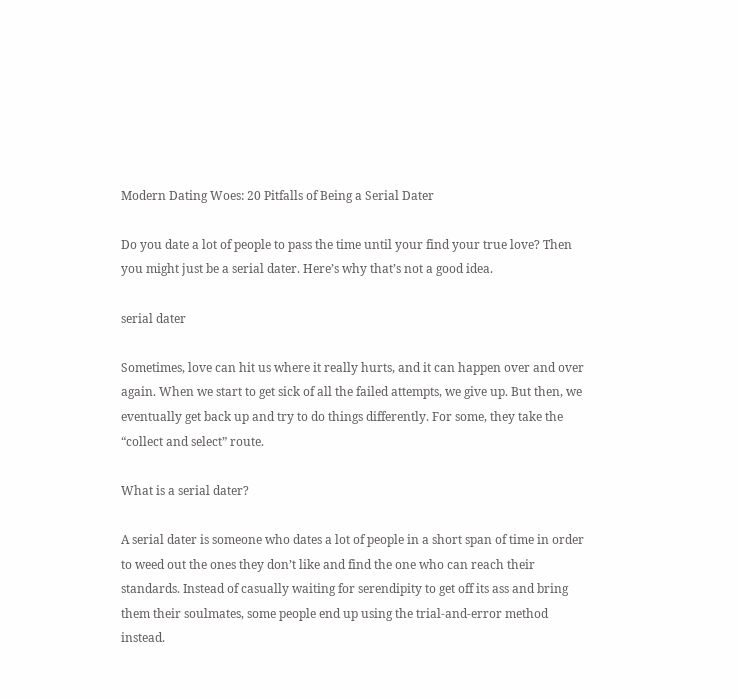Modern Dating Woes: 20 Pitfalls of Being a Serial Dater

Do you date a lot of people to pass the time until your find your true love? Then you might just be a serial dater. Here’s why that’s not a good idea.

serial dater

Sometimes, love can hit us where it really hurts, and it can happen over and over again. When we start to get sick of all the failed attempts, we give up. But then, we eventually get back up and try to do things differently. For some, they take the “collect and select” route.

What is a serial dater?

A serial dater is someone who dates a lot of people in a short span of time in order to weed out the ones they don’t like and find the one who can reach their standards. Instead of casually waiting for serendipity to get off its ass and bring them their soulmates, some people end up using the trial-and-error method instead.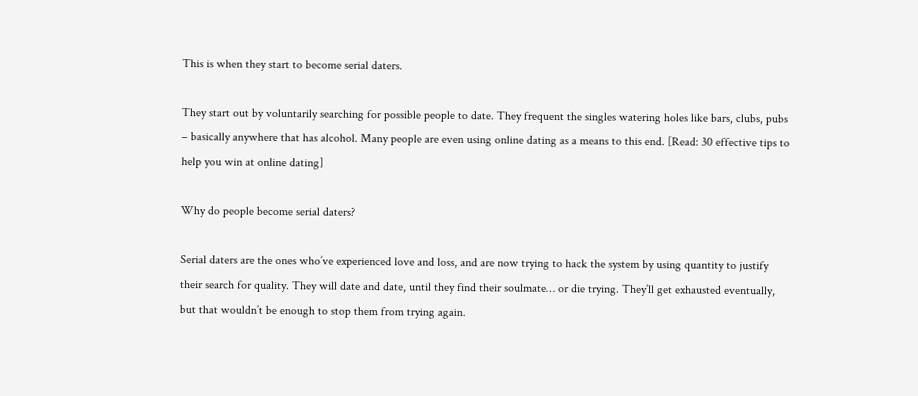This is when they start to become serial daters.

They start out by voluntarily searching for possible people to date. They frequent the singles watering holes like bars, clubs, pubs – basically anywhere that has alcohol. Many people are even using online dating as a means to this end. [Read: 30 effective tips to help you win at online dating]

Why do people become serial daters?

Serial daters are the ones who’ve experienced love and loss, and are now trying to hack the system by using quantity to justify their search for quality. They will date and date, until they find their soulmate… or die trying. They’ll get exhausted eventually, but that wouldn’t be enough to stop them from trying again.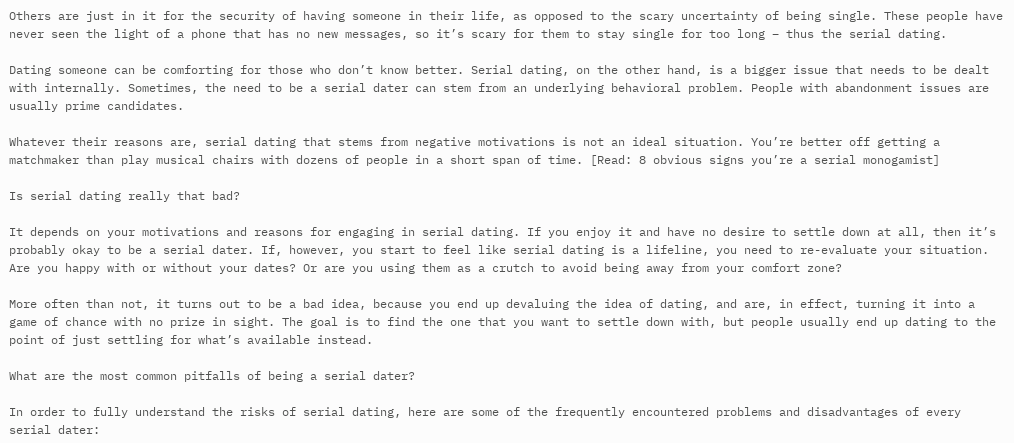Others are just in it for the security of having someone in their life, as opposed to the scary uncertainty of being single. These people have never seen the light of a phone that has no new messages, so it’s scary for them to stay single for too long – thus the serial dating.

Dating someone can be comforting for those who don’t know better. Serial dating, on the other hand, is a bigger issue that needs to be dealt with internally. Sometimes, the need to be a serial dater can stem from an underlying behavioral problem. People with abandonment issues are usually prime candidates.

Whatever their reasons are, serial dating that stems from negative motivations is not an ideal situation. You’re better off getting a matchmaker than play musical chairs with dozens of people in a short span of time. [Read: 8 obvious signs you’re a serial monogamist]

Is serial dating really that bad?

It depends on your motivations and reasons for engaging in serial dating. If you enjoy it and have no desire to settle down at all, then it’s probably okay to be a serial dater. If, however, you start to feel like serial dating is a lifeline, you need to re-evaluate your situation. Are you happy with or without your dates? Or are you using them as a crutch to avoid being away from your comfort zone?

More often than not, it turns out to be a bad idea, because you end up devaluing the idea of dating, and are, in effect, turning it into a game of chance with no prize in sight. The goal is to find the one that you want to settle down with, but people usually end up dating to the point of just settling for what’s available instead.

What are the most common pitfalls of being a serial dater?

In order to fully understand the risks of serial dating, here are some of the frequently encountered problems and disadvantages of every serial dater: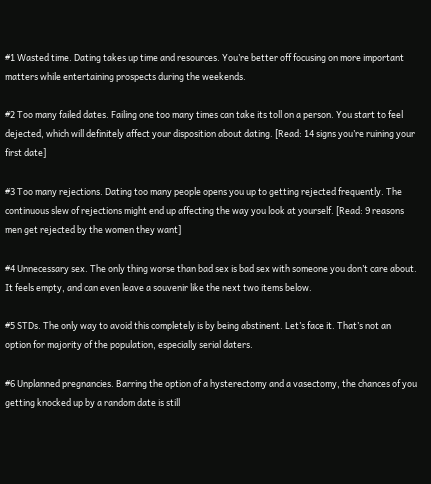#1 Wasted time. Dating takes up time and resources. You’re better off focusing on more important matters while entertaining prospects during the weekends.

#2 Too many failed dates. Failing one too many times can take its toll on a person. You start to feel dejected, which will definitely affect your disposition about dating. [Read: 14 signs you’re ruining your first date]

#3 Too many rejections. Dating too many people opens you up to getting rejected frequently. The continuous slew of rejections might end up affecting the way you look at yourself. [Read: 9 reasons men get rejected by the women they want]

#4 Unnecessary sex. The only thing worse than bad sex is bad sex with someone you don’t care about. It feels empty, and can even leave a souvenir like the next two items below.

#5 STDs. The only way to avoid this completely is by being abstinent. Let’s face it. That’s not an option for majority of the population, especially serial daters.

#6 Unplanned pregnancies. Barring the option of a hysterectomy and a vasectomy, the chances of you getting knocked up by a random date is still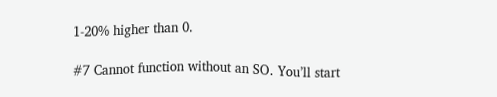1-20% higher than 0.

#7 Cannot function without an SO. You’ll start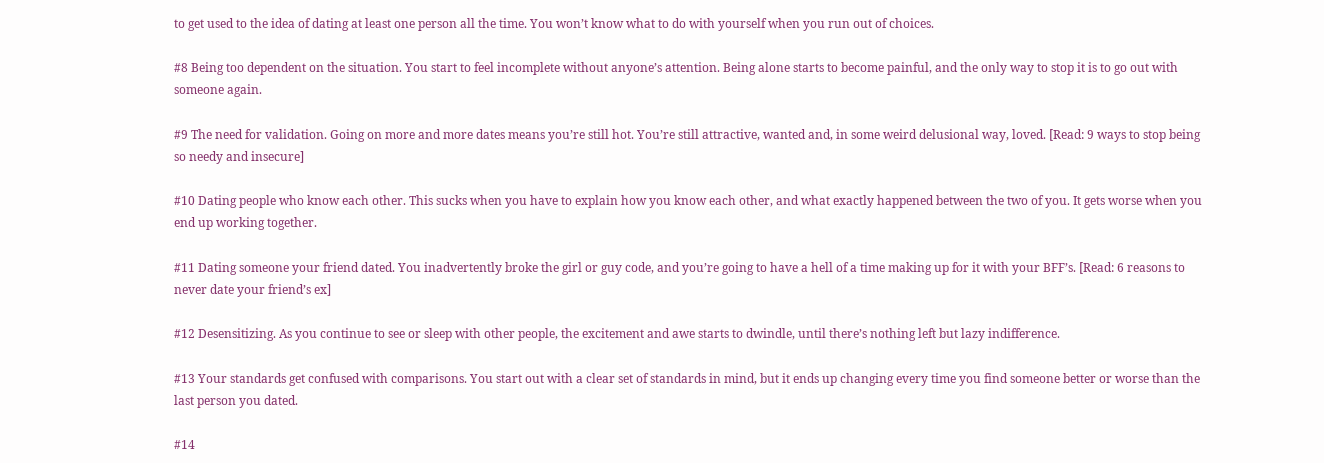to get used to the idea of dating at least one person all the time. You won’t know what to do with yourself when you run out of choices.

#8 Being too dependent on the situation. You start to feel incomplete without anyone’s attention. Being alone starts to become painful, and the only way to stop it is to go out with someone again.

#9 The need for validation. Going on more and more dates means you’re still hot. You’re still attractive, wanted and, in some weird delusional way, loved. [Read: 9 ways to stop being so needy and insecure]

#10 Dating people who know each other. This sucks when you have to explain how you know each other, and what exactly happened between the two of you. It gets worse when you end up working together.

#11 Dating someone your friend dated. You inadvertently broke the girl or guy code, and you’re going to have a hell of a time making up for it with your BFF’s. [Read: 6 reasons to never date your friend’s ex]

#12 Desensitizing. As you continue to see or sleep with other people, the excitement and awe starts to dwindle, until there’s nothing left but lazy indifference.

#13 Your standards get confused with comparisons. You start out with a clear set of standards in mind, but it ends up changing every time you find someone better or worse than the last person you dated.

#14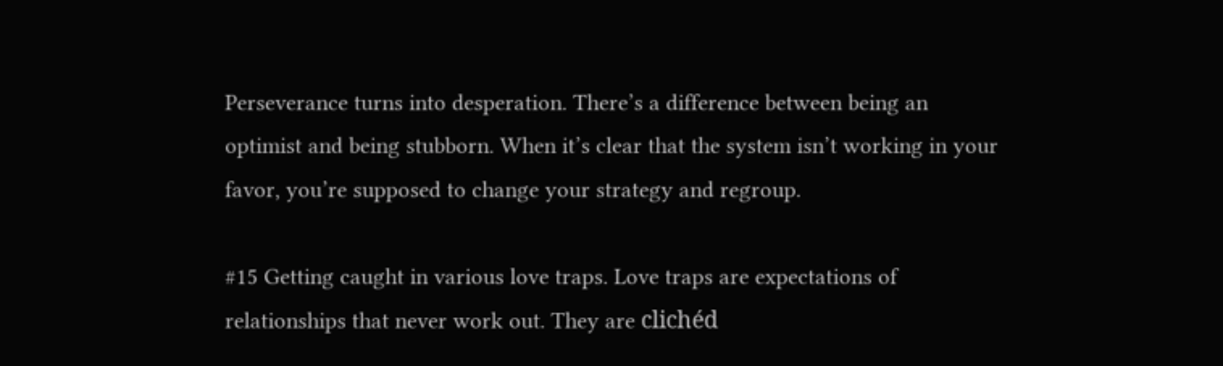Perseverance turns into desperation. There’s a difference between being an optimist and being stubborn. When it’s clear that the system isn’t working in your favor, you’re supposed to change your strategy and regroup.

#15 Getting caught in various love traps. Love traps are expectations of relationships that never work out. They are clichéd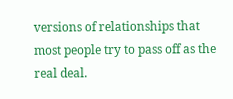versions of relationships that most people try to pass off as the real deal.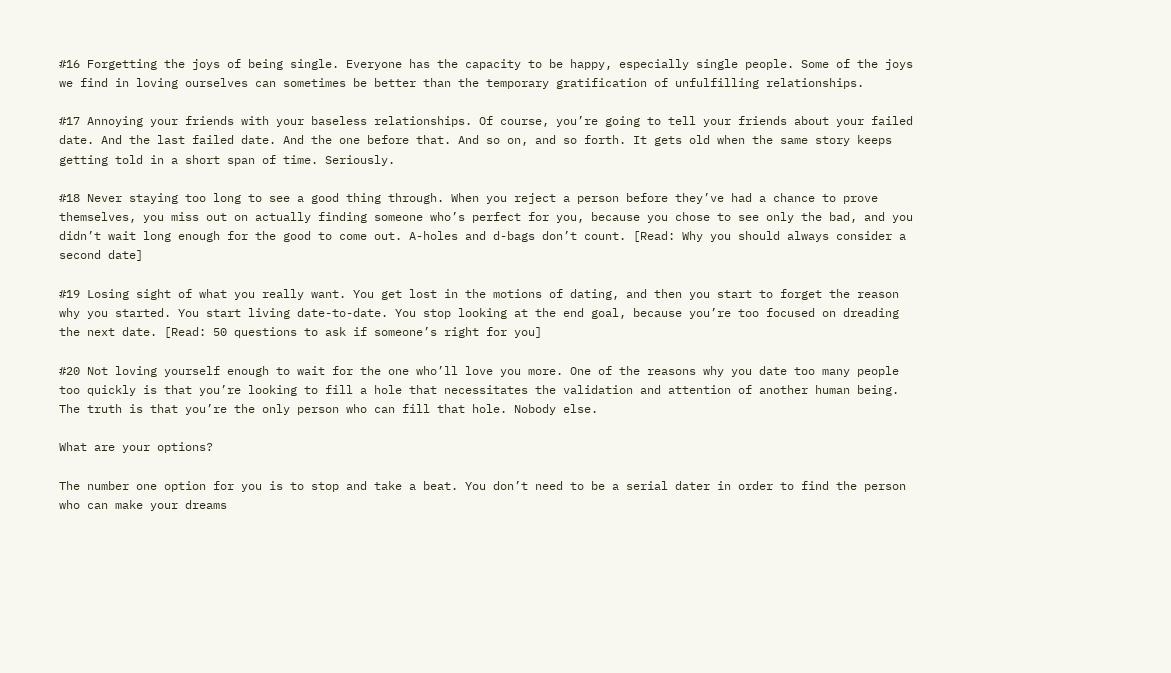#16 Forgetting the joys of being single. Everyone has the capacity to be happy, especially single people. Some of the joys we find in loving ourselves can sometimes be better than the temporary gratification of unfulfilling relationships.

#17 Annoying your friends with your baseless relationships. Of course, you’re going to tell your friends about your failed date. And the last failed date. And the one before that. And so on, and so forth. It gets old when the same story keeps getting told in a short span of time. Seriously.

#18 Never staying too long to see a good thing through. When you reject a person before they’ve had a chance to prove themselves, you miss out on actually finding someone who’s perfect for you, because you chose to see only the bad, and you didn’t wait long enough for the good to come out. A-holes and d-bags don’t count. [Read: Why you should always consider a second date]

#19 Losing sight of what you really want. You get lost in the motions of dating, and then you start to forget the reason why you started. You start living date-to-date. You stop looking at the end goal, because you’re too focused on dreading the next date. [Read: 50 questions to ask if someone’s right for you]

#20 Not loving yourself enough to wait for the one who’ll love you more. One of the reasons why you date too many people too quickly is that you’re looking to fill a hole that necessitates the validation and attention of another human being. The truth is that you’re the only person who can fill that hole. Nobody else.

What are your options?

The number one option for you is to stop and take a beat. You don’t need to be a serial dater in order to find the person who can make your dreams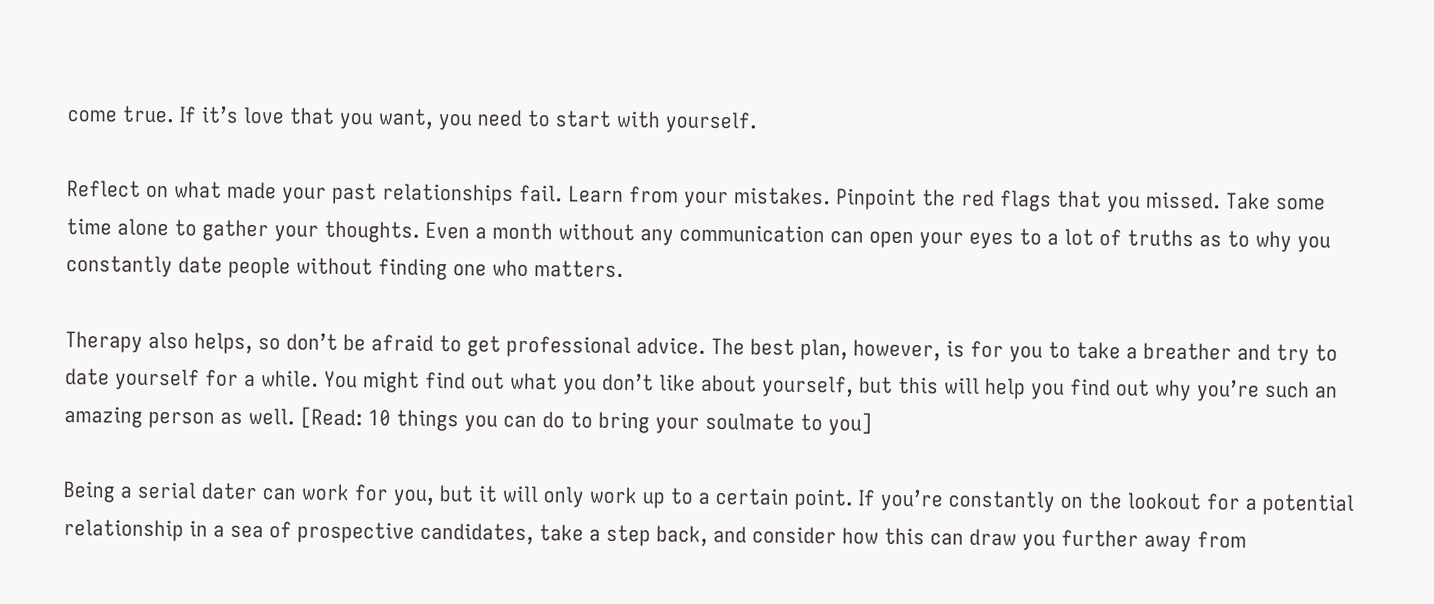come true. If it’s love that you want, you need to start with yourself.

Reflect on what made your past relationships fail. Learn from your mistakes. Pinpoint the red flags that you missed. Take some time alone to gather your thoughts. Even a month without any communication can open your eyes to a lot of truths as to why you constantly date people without finding one who matters.

Therapy also helps, so don’t be afraid to get professional advice. The best plan, however, is for you to take a breather and try to date yourself for a while. You might find out what you don’t like about yourself, but this will help you find out why you’re such an amazing person as well. [Read: 10 things you can do to bring your soulmate to you]

Being a serial dater can work for you, but it will only work up to a certain point. If you’re constantly on the lookout for a potential relationship in a sea of prospective candidates, take a step back, and consider how this can draw you further away from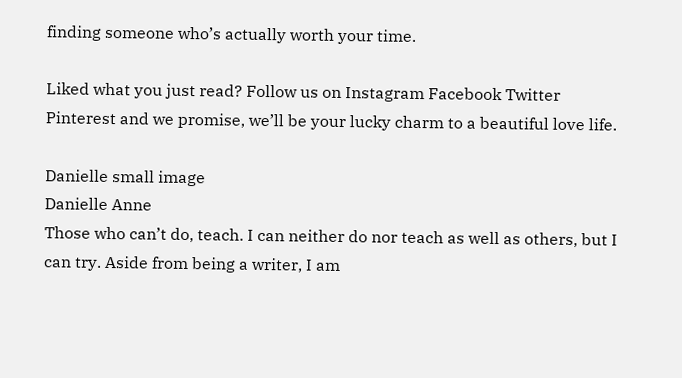finding someone who’s actually worth your time.

Liked what you just read? Follow us on Instagram Facebook Twitter Pinterest and we promise, we’ll be your lucky charm to a beautiful love life.

Danielle small image
Danielle Anne
Those who can’t do, teach. I can neither do nor teach as well as others, but I can try. Aside from being a writer, I am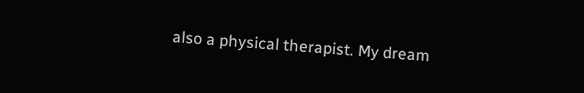also a physical therapist. My dream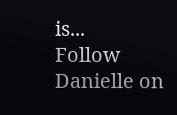is...
Follow Danielle on